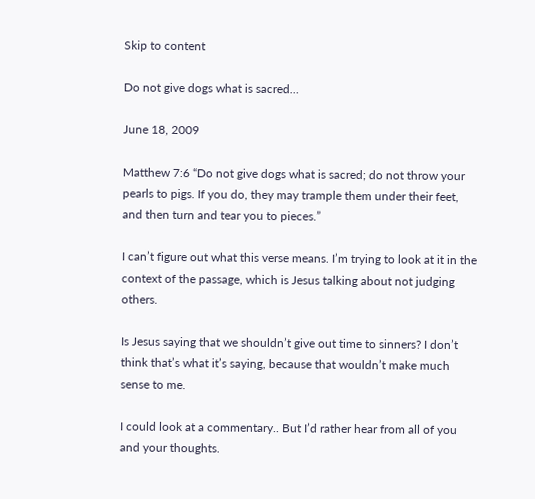Skip to content

Do not give dogs what is sacred…

June 18, 2009

Matthew 7:6 “Do not give dogs what is sacred; do not throw your pearls to pigs. If you do, they may trample them under their feet, and then turn and tear you to pieces.”

I can’t figure out what this verse means. I’m trying to look at it in the context of the passage, which is Jesus talking about not judging others.

Is Jesus saying that we shouldn’t give out time to sinners? I don’t think that’s what it’s saying, because that wouldn’t make much sense to me.

I could look at a commentary.. But I’d rather hear from all of you and your thoughts.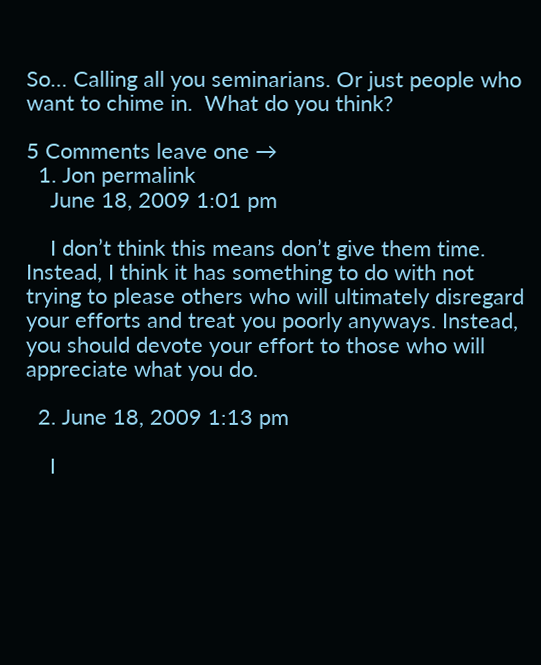So… Calling all you seminarians. Or just people who want to chime in.  What do you think?

5 Comments leave one →
  1. Jon permalink
    June 18, 2009 1:01 pm

    I don’t think this means don’t give them time. Instead, I think it has something to do with not trying to please others who will ultimately disregard your efforts and treat you poorly anyways. Instead, you should devote your effort to those who will appreciate what you do.

  2. June 18, 2009 1:13 pm

    I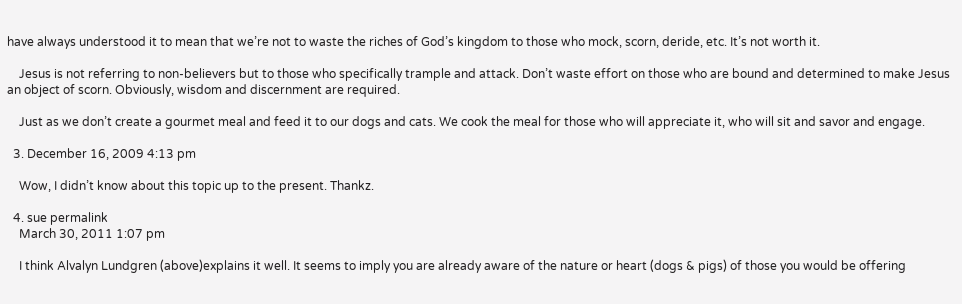have always understood it to mean that we’re not to waste the riches of God’s kingdom to those who mock, scorn, deride, etc. It’s not worth it.

    Jesus is not referring to non-believers but to those who specifically trample and attack. Don’t waste effort on those who are bound and determined to make Jesus an object of scorn. Obviously, wisdom and discernment are required.

    Just as we don’t create a gourmet meal and feed it to our dogs and cats. We cook the meal for those who will appreciate it, who will sit and savor and engage.

  3. December 16, 2009 4:13 pm

    Wow, I didn’t know about this topic up to the present. Thankz.

  4. sue permalink
    March 30, 2011 1:07 pm

    I think Alvalyn Lundgren (above)explains it well. It seems to imply you are already aware of the nature or heart (dogs & pigs) of those you would be offering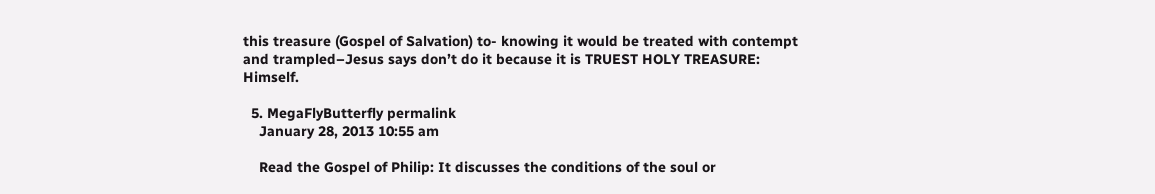this treasure (Gospel of Salvation) to- knowing it would be treated with contempt and trampled–Jesus says don’t do it because it is TRUEST HOLY TREASURE: Himself.

  5. MegaFlyButterfly permalink
    January 28, 2013 10:55 am

    Read the Gospel of Philip: It discusses the conditions of the soul or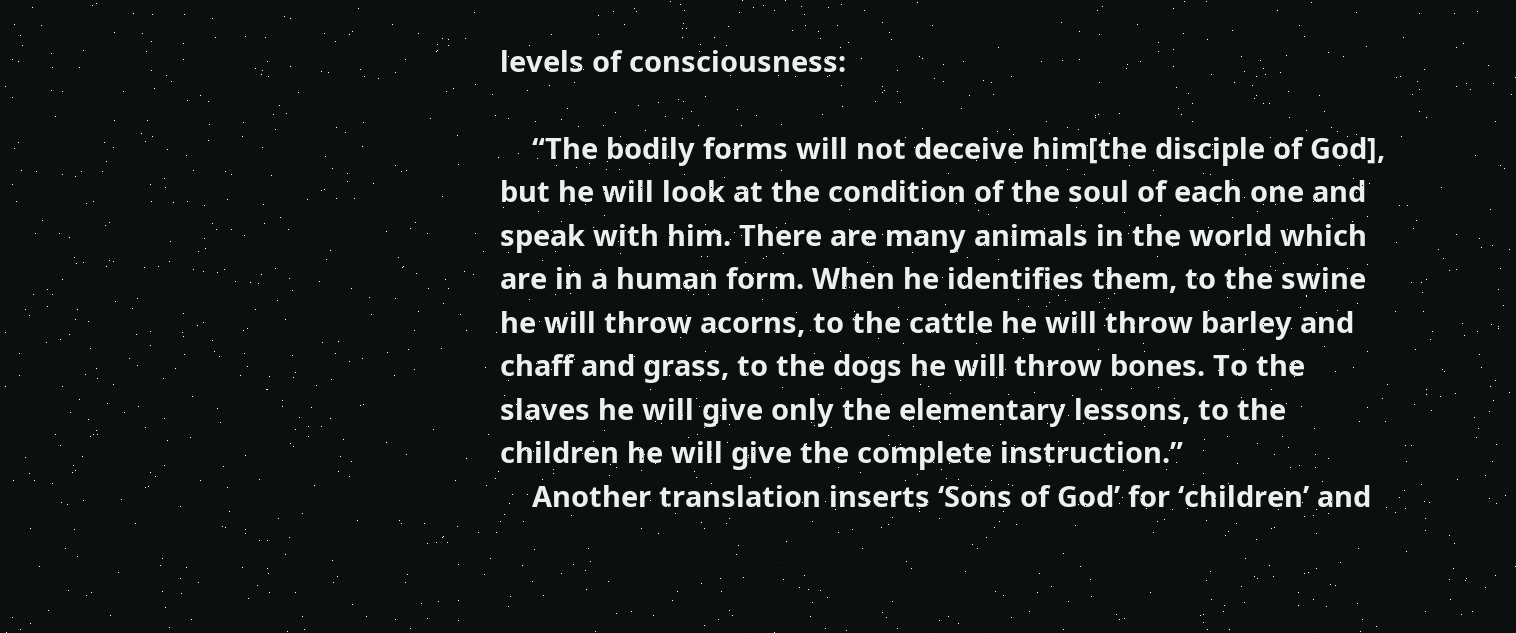levels of consciousness:

    “The bodily forms will not deceive him[the disciple of God], but he will look at the condition of the soul of each one and speak with him. There are many animals in the world which are in a human form. When he identifies them, to the swine he will throw acorns, to the cattle he will throw barley and chaff and grass, to the dogs he will throw bones. To the slaves he will give only the elementary lessons, to the children he will give the complete instruction.”
    Another translation inserts ‘Sons of God’ for ‘children’ and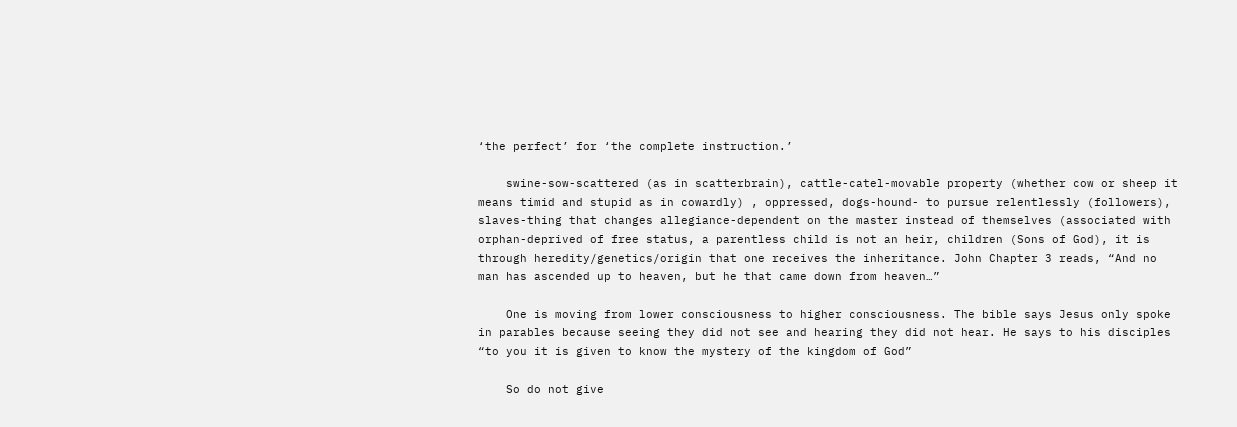‘the perfect’ for ‘the complete instruction.’

    swine-sow-scattered (as in scatterbrain), cattle-catel-movable property (whether cow or sheep it means timid and stupid as in cowardly) , oppressed, dogs-hound- to pursue relentlessly (followers), slaves-thing that changes allegiance-dependent on the master instead of themselves (associated with orphan-deprived of free status, a parentless child is not an heir, children (Sons of God), it is through heredity/genetics/origin that one receives the inheritance. John Chapter 3 reads, “And no man has ascended up to heaven, but he that came down from heaven…”

    One is moving from lower consciousness to higher consciousness. The bible says Jesus only spoke in parables because seeing they did not see and hearing they did not hear. He says to his disciples “to you it is given to know the mystery of the kingdom of God”

    So do not give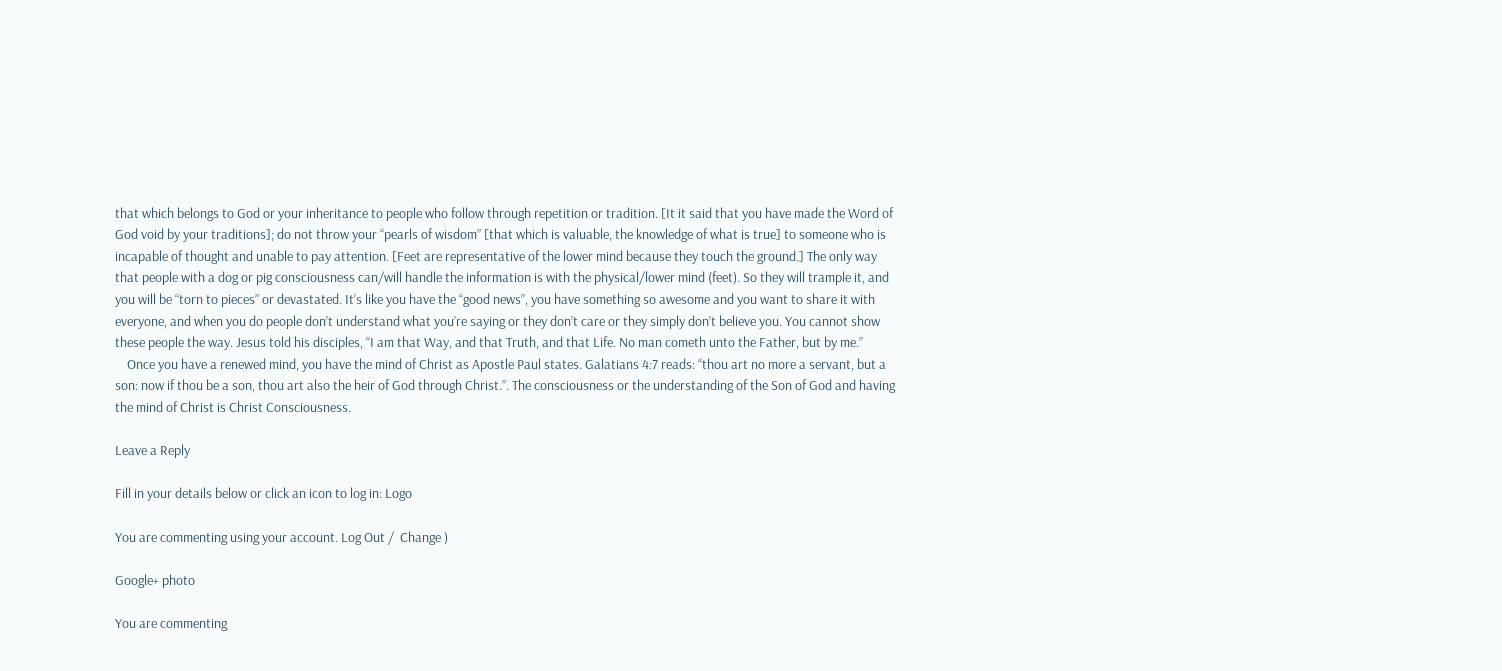that which belongs to God or your inheritance to people who follow through repetition or tradition. [It it said that you have made the Word of God void by your traditions]; do not throw your “pearls of wisdom” [that which is valuable, the knowledge of what is true] to someone who is incapable of thought and unable to pay attention. [Feet are representative of the lower mind because they touch the ground.] The only way that people with a dog or pig consciousness can/will handle the information is with the physical/lower mind (feet). So they will trample it, and you will be “torn to pieces” or devastated. It’s like you have the “good news”, you have something so awesome and you want to share it with everyone, and when you do people don’t understand what you’re saying or they don’t care or they simply don’t believe you. You cannot show these people the way. Jesus told his disciples, “I am that Way, and that Truth, and that Life. No man cometh unto the Father, but by me.”
    Once you have a renewed mind, you have the mind of Christ as Apostle Paul states. Galatians 4:7 reads: “thou art no more a servant, but a son: now if thou be a son, thou art also the heir of God through Christ.”. The consciousness or the understanding of the Son of God and having the mind of Christ is Christ Consciousness.

Leave a Reply

Fill in your details below or click an icon to log in: Logo

You are commenting using your account. Log Out /  Change )

Google+ photo

You are commenting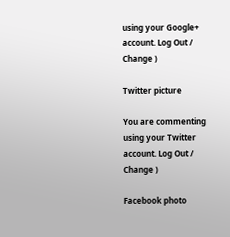using your Google+ account. Log Out /  Change )

Twitter picture

You are commenting using your Twitter account. Log Out /  Change )

Facebook photo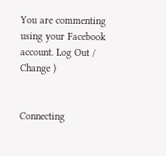You are commenting using your Facebook account. Log Out /  Change )


Connecting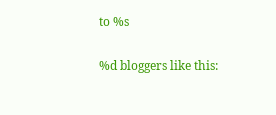to %s

%d bloggers like this: